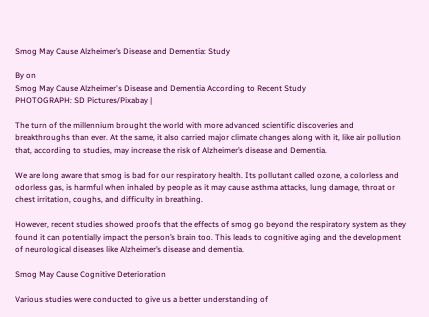Smog May Cause Alzheimer’s Disease and Dementia: Study

By on
Smog May Cause Alzheimer's Disease and Dementia According to Recent Study
PHOTOGRAPH: SD Pictures/Pixabay |

The turn of the millennium brought the world with more advanced scientific discoveries and breakthroughs than ever. At the same, it also carried major climate changes along with it, like air pollution that, according to studies, may increase the risk of Alzheimer’s disease and Dementia.

We are long aware that smog is bad for our respiratory health. Its pollutant called ozone, a colorless and odorless gas, is harmful when inhaled by people as it may cause asthma attacks, lung damage, throat or chest irritation, coughs, and difficulty in breathing.

However, recent studies showed proofs that the effects of smog go beyond the respiratory system as they found it can potentially impact the person’s brain too. This leads to cognitive aging and the development of neurological diseases like Alzheimer’s disease and dementia.

Smog May Cause Cognitive Deterioration

Various studies were conducted to give us a better understanding of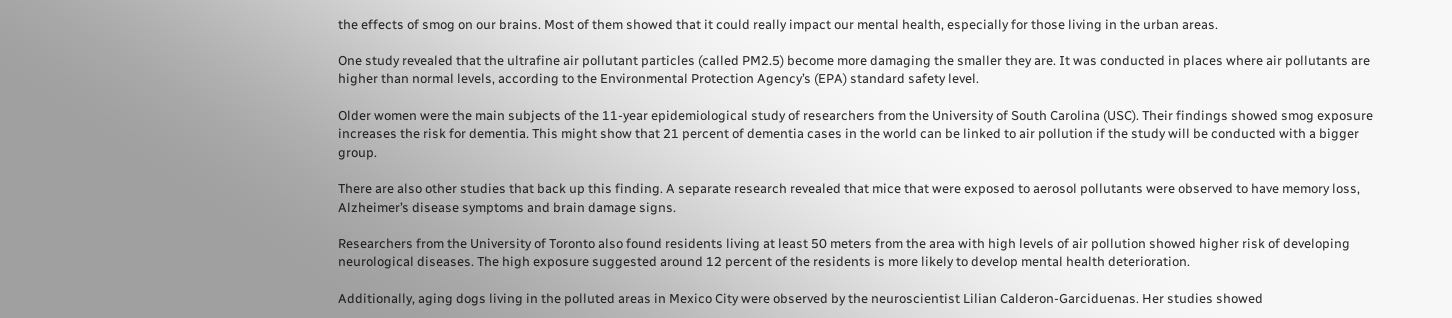the effects of smog on our brains. Most of them showed that it could really impact our mental health, especially for those living in the urban areas.

One study revealed that the ultrafine air pollutant particles (called PM2.5) become more damaging the smaller they are. It was conducted in places where air pollutants are higher than normal levels, according to the Environmental Protection Agency’s (EPA) standard safety level.

Older women were the main subjects of the 11-year epidemiological study of researchers from the University of South Carolina (USC). Their findings showed smog exposure increases the risk for dementia. This might show that 21 percent of dementia cases in the world can be linked to air pollution if the study will be conducted with a bigger group.

There are also other studies that back up this finding. A separate research revealed that mice that were exposed to aerosol pollutants were observed to have memory loss, Alzheimer’s disease symptoms and brain damage signs.

Researchers from the University of Toronto also found residents living at least 50 meters from the area with high levels of air pollution showed higher risk of developing neurological diseases. The high exposure suggested around 12 percent of the residents is more likely to develop mental health deterioration.

Additionally, aging dogs living in the polluted areas in Mexico City were observed by the neuroscientist Lilian Calderon-Garciduenas. Her studies showed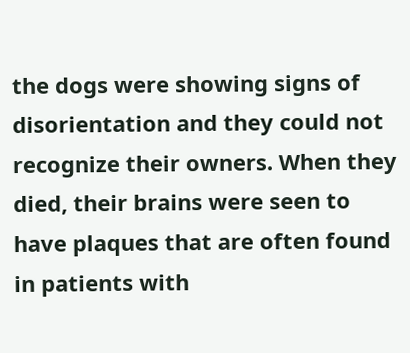the dogs were showing signs of disorientation and they could not recognize their owners. When they died, their brains were seen to have plaques that are often found in patients with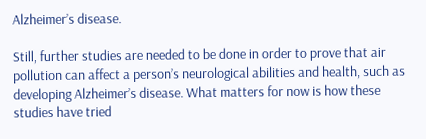Alzheimer’s disease.

Still, further studies are needed to be done in order to prove that air pollution can affect a person’s neurological abilities and health, such as developing Alzheimer’s disease. What matters for now is how these studies have tried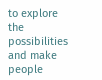to explore the possibilities and make people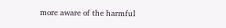more aware of the harmful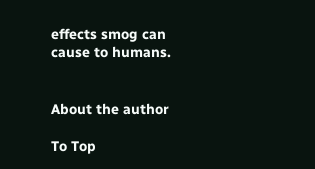effects smog can cause to humans.


About the author

To Top